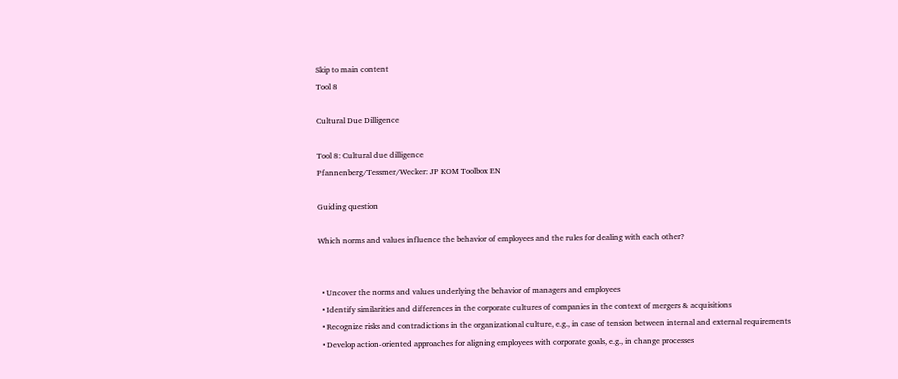Skip to main content
Tool 8

Cultural Due Dilligence

Tool 8: Cultural due dilligence
Pfannenberg/Tessmer/Wecker: JP KOM Toolbox EN

Guiding question

Which norms and values influence the behavior of employees and the rules for dealing with each other?


  • Uncover the norms and values underlying the behavior of managers and employees
  • Identify similarities and differences in the corporate cultures of companies in the context of mergers & acquisitions
  • Recognize risks and contradictions in the organizational culture, e.g., in case of tension between internal and external requirements
  • Develop action-oriented approaches for aligning employees with corporate goals, e.g., in change processes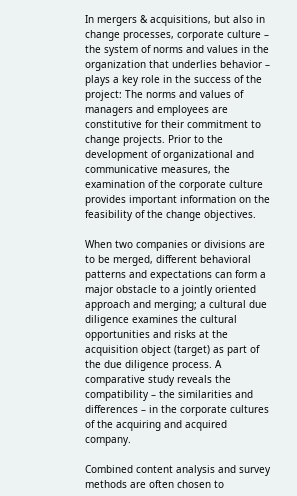In mergers & acquisitions, but also in change processes, corporate culture – the system of norms and values in the organization that underlies behavior – plays a key role in the success of the project: The norms and values of managers and employees are constitutive for their commitment to change projects. Prior to the development of organizational and communicative measures, the examination of the corporate culture provides important information on the feasibility of the change objectives.

When two companies or divisions are to be merged, different behavioral patterns and expectations can form a major obstacle to a jointly oriented approach and merging; a cultural due diligence examines the cultural opportunities and risks at the acquisition object (target) as part of the due diligence process. A comparative study reveals the compatibility – the similarities and differences – in the corporate cultures of the acquiring and acquired company.

Combined content analysis and survey methods are often chosen to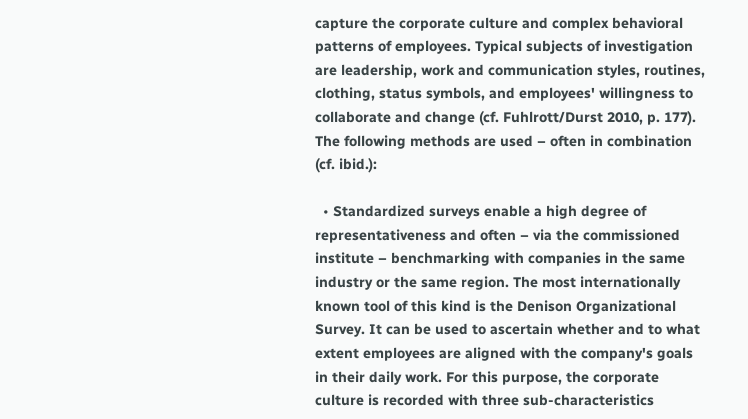capture the corporate culture and complex behavioral patterns of employees. Typical subjects of investigation are leadership, work and communication styles, routines, clothing, status symbols, and employees' willingness to collaborate and change (cf. Fuhlrott/Durst 2010, p. 177). The following methods are used – often in combination (cf. ibid.):

  • Standardized surveys enable a high degree of representativeness and often – via the commissioned institute – benchmarking with companies in the same industry or the same region. The most internationally known tool of this kind is the Denison Organizational Survey. It can be used to ascertain whether and to what extent employees are aligned with the company's goals in their daily work. For this purpose, the corporate culture is recorded with three sub-characteristics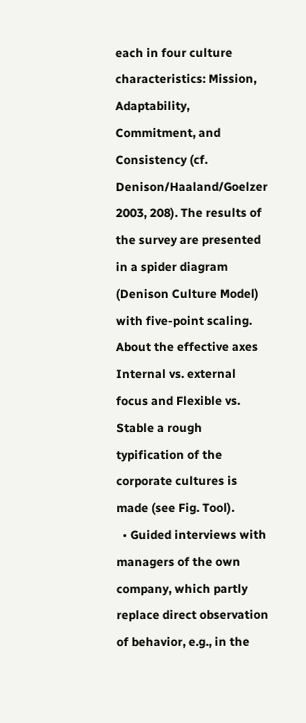each in four culture characteristics: Mission, Adaptability, Commitment, and Consistency (cf. Denison/Haaland/Goelzer 2003, 208). The results of the survey are presented in a spider diagram (Denison Culture Model) with five-point scaling. About the effective axes Internal vs. external focus and Flexible vs. Stable a rough typification of the corporate cultures is made (see Fig. Tool).
  • Guided interviews with managers of the own company, which partly replace direct observation of behavior, e.g., in the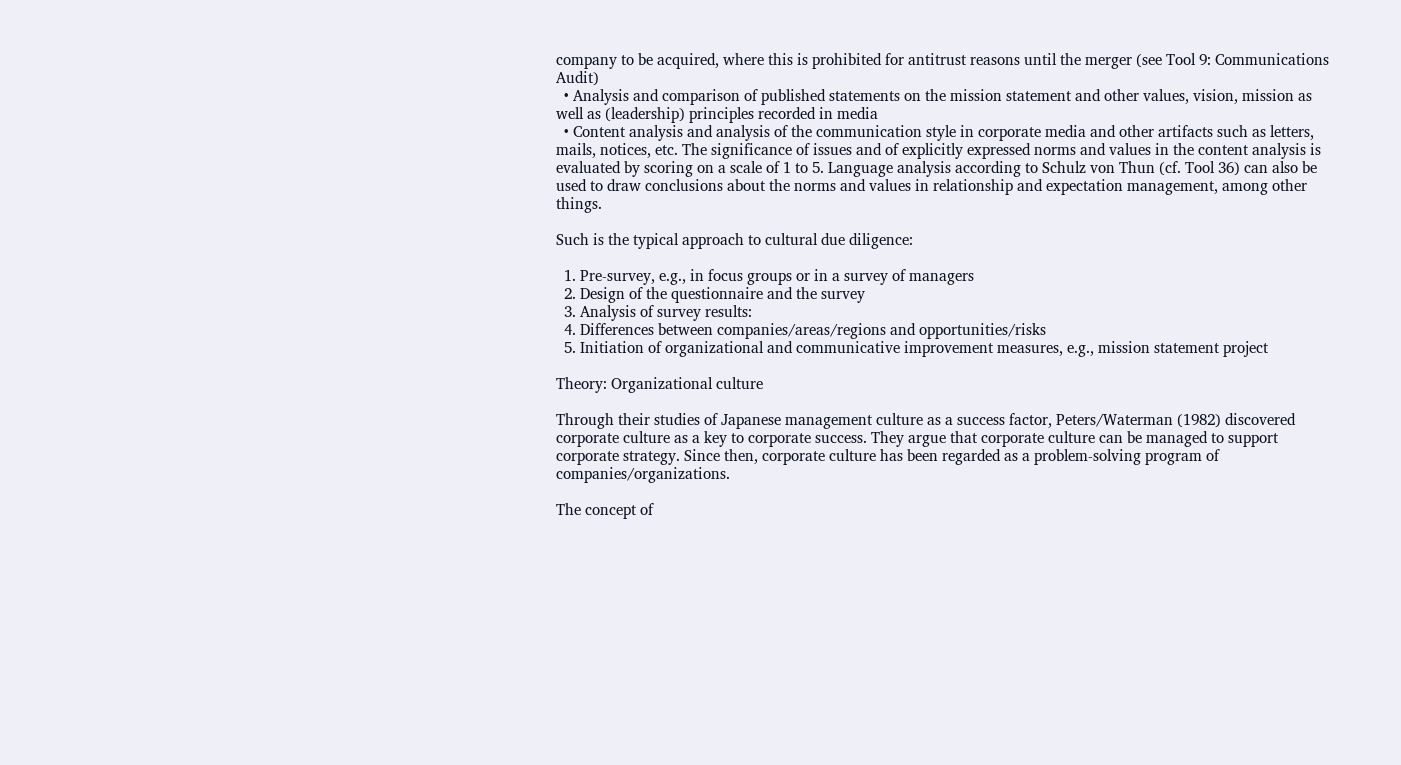company to be acquired, where this is prohibited for antitrust reasons until the merger (see Tool 9: Communications Audit)
  • Analysis and comparison of published statements on the mission statement and other values, vision, mission as well as (leadership) principles recorded in media
  • Content analysis and analysis of the communication style in corporate media and other artifacts such as letters, mails, notices, etc. The significance of issues and of explicitly expressed norms and values in the content analysis is evaluated by scoring on a scale of 1 to 5. Language analysis according to Schulz von Thun (cf. Tool 36) can also be used to draw conclusions about the norms and values in relationship and expectation management, among other things.

Such is the typical approach to cultural due diligence:

  1. Pre-survey, e.g., in focus groups or in a survey of managers
  2. Design of the questionnaire and the survey
  3. Analysis of survey results:
  4. Differences between companies/areas/regions and opportunities/risks
  5. Initiation of organizational and communicative improvement measures, e.g., mission statement project

Theory: Organizational culture

Through their studies of Japanese management culture as a success factor, Peters/Waterman (1982) discovered corporate culture as a key to corporate success. They argue that corporate culture can be managed to support corporate strategy. Since then, corporate culture has been regarded as a problem-solving program of companies/organizations.

The concept of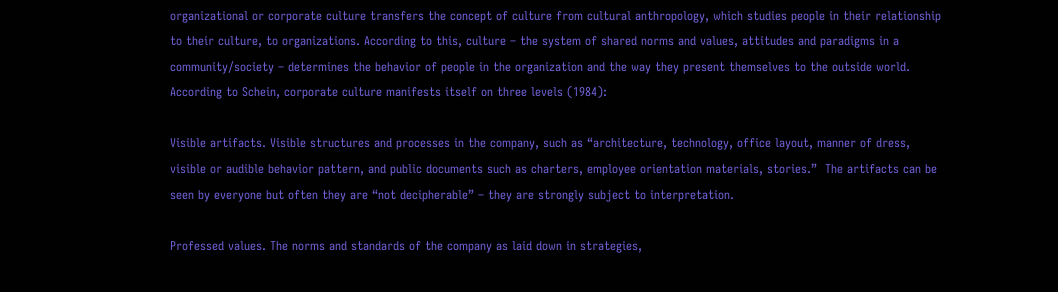organizational or corporate culture transfers the concept of culture from cultural anthropology, which studies people in their relationship to their culture, to organizations. According to this, culture – the system of shared norms and values, attitudes and paradigms in a community/society – determines the behavior of people in the organization and the way they present themselves to the outside world. According to Schein, corporate culture manifests itself on three levels (1984):

Visible artifacts. Visible structures and processes in the company, such as “architecture, technology, office layout, manner of dress, visible or audible behavior pattern, and public documents such as charters, employee orientation materials, stories.”  The artifacts can be seen by everyone but often they are “not decipherable” – they are strongly subject to interpretation.

Professed values. The norms and standards of the company as laid down in strategies,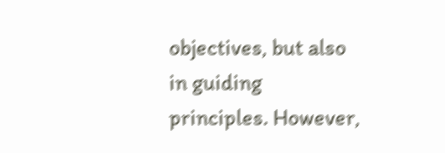objectives, but also in guiding principles. However,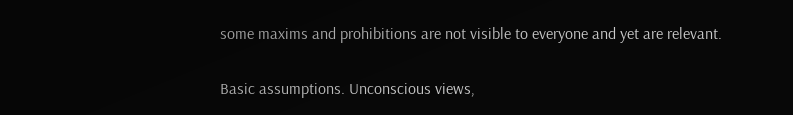some maxims and prohibitions are not visible to everyone and yet are relevant.

Basic assumptions. Unconscious views,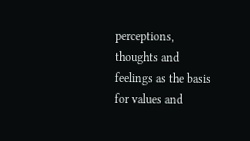perceptions, thoughts and feelings as the basis for values and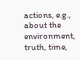actions, e.g., about the environment, truth, time,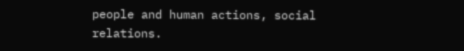people and human actions, social relations.